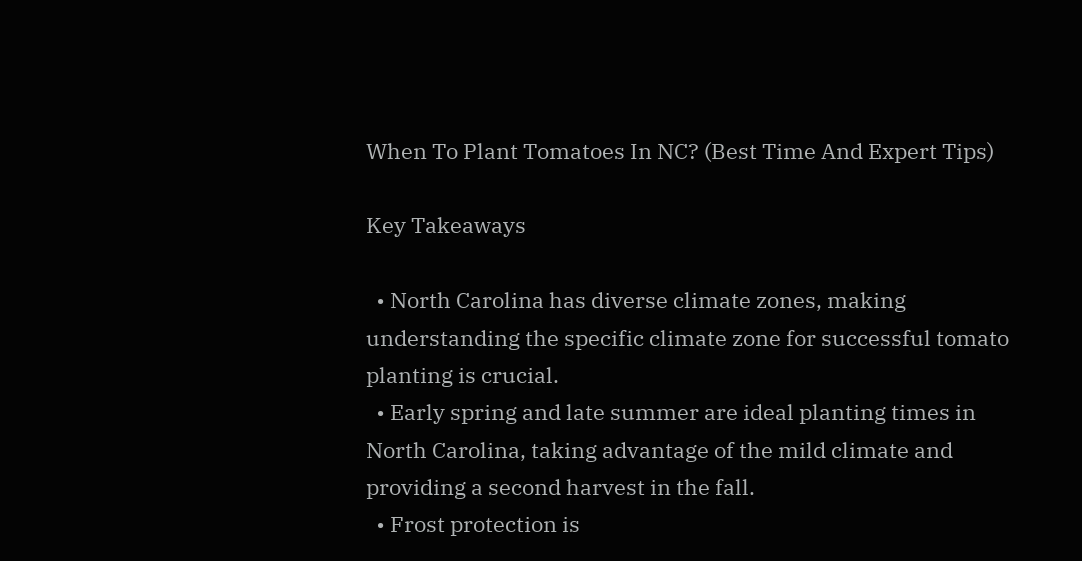When To Plant Tomatoes In NC? (Best Time And Expert Tips)

Key Takeaways

  • North Carolina has diverse climate zones, making understanding the specific climate zone for successful tomato planting is crucial.
  • Early spring and late summer are ideal planting times in North Carolina, taking advantage of the mild climate and providing a second harvest in the fall.
  • Frost protection is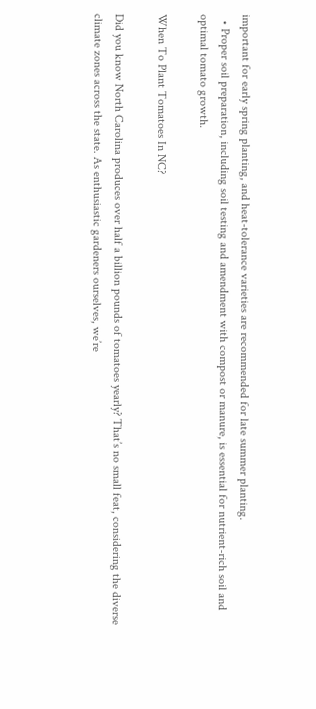important for early spring planting, and heat-tolerance varieties are recommended for late summer planting.
  • Proper soil preparation, including soil testing and amendment with compost or manure, is essential for nutrient-rich soil and optimal tomato growth.

When To Plant Tomatoes In NC?

Did you know North Carolina produces over half a billion pounds of tomatoes yearly? That’s no small feat, considering the diverse climate zones across the state. As enthusiastic gardeners ourselves, we’re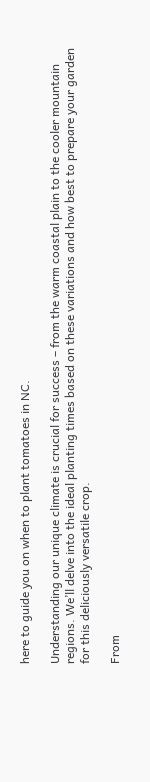here to guide you on when to plant tomatoes in NC.

Understanding our unique climate is crucial for success – from the warm coastal plain to the cooler mountain regions. We’ll delve into the ideal planting times based on these variations and how best to prepare your garden for this deliciously versatile crop.

From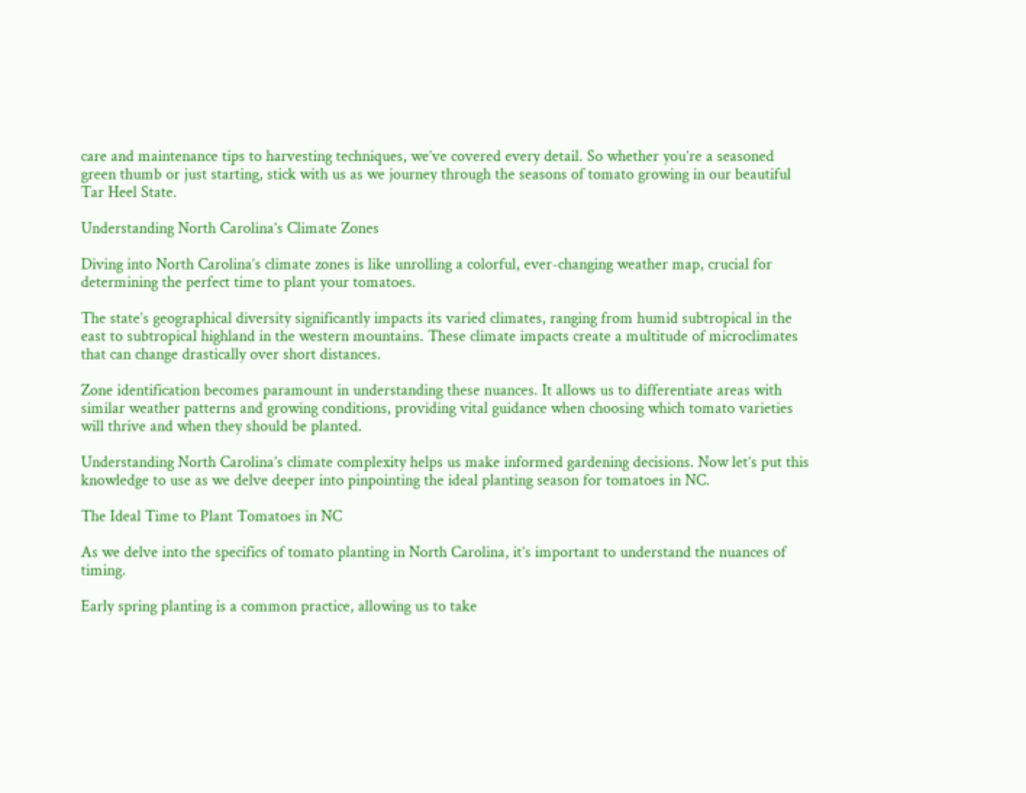care and maintenance tips to harvesting techniques, we’ve covered every detail. So whether you’re a seasoned green thumb or just starting, stick with us as we journey through the seasons of tomato growing in our beautiful Tar Heel State.

Understanding North Carolina’s Climate Zones

Diving into North Carolina’s climate zones is like unrolling a colorful, ever-changing weather map, crucial for determining the perfect time to plant your tomatoes.

The state’s geographical diversity significantly impacts its varied climates, ranging from humid subtropical in the east to subtropical highland in the western mountains. These climate impacts create a multitude of microclimates that can change drastically over short distances.

Zone identification becomes paramount in understanding these nuances. It allows us to differentiate areas with similar weather patterns and growing conditions, providing vital guidance when choosing which tomato varieties will thrive and when they should be planted.

Understanding North Carolina’s climate complexity helps us make informed gardening decisions. Now let’s put this knowledge to use as we delve deeper into pinpointing the ideal planting season for tomatoes in NC.

The Ideal Time to Plant Tomatoes in NC

As we delve into the specifics of tomato planting in North Carolina, it’s important to understand the nuances of timing.

Early spring planting is a common practice, allowing us to take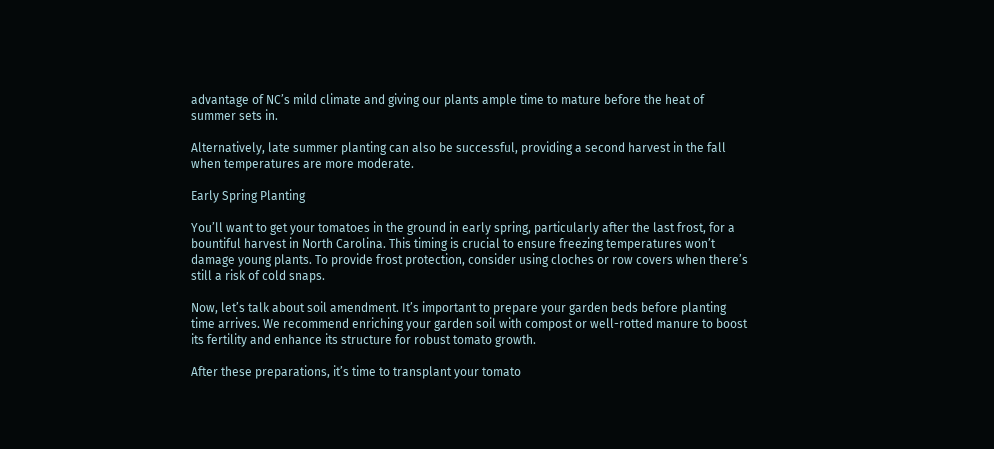advantage of NC’s mild climate and giving our plants ample time to mature before the heat of summer sets in.

Alternatively, late summer planting can also be successful, providing a second harvest in the fall when temperatures are more moderate.

Early Spring Planting

You’ll want to get your tomatoes in the ground in early spring, particularly after the last frost, for a bountiful harvest in North Carolina. This timing is crucial to ensure freezing temperatures won’t damage young plants. To provide frost protection, consider using cloches or row covers when there’s still a risk of cold snaps.

Now, let’s talk about soil amendment. It’s important to prepare your garden beds before planting time arrives. We recommend enriching your garden soil with compost or well-rotted manure to boost its fertility and enhance its structure for robust tomato growth.

After these preparations, it’s time to transplant your tomato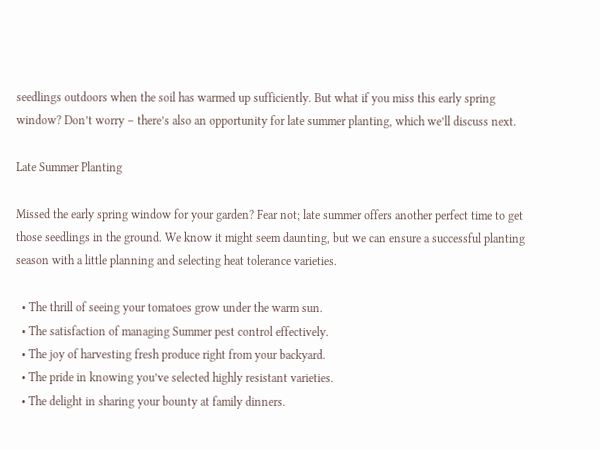seedlings outdoors when the soil has warmed up sufficiently. But what if you miss this early spring window? Don’t worry – there’s also an opportunity for late summer planting, which we’ll discuss next.

Late Summer Planting

Missed the early spring window for your garden? Fear not; late summer offers another perfect time to get those seedlings in the ground. We know it might seem daunting, but we can ensure a successful planting season with a little planning and selecting heat tolerance varieties.

  • The thrill of seeing your tomatoes grow under the warm sun.
  • The satisfaction of managing Summer pest control effectively.
  • The joy of harvesting fresh produce right from your backyard.
  • The pride in knowing you’ve selected highly resistant varieties.
  • The delight in sharing your bounty at family dinners.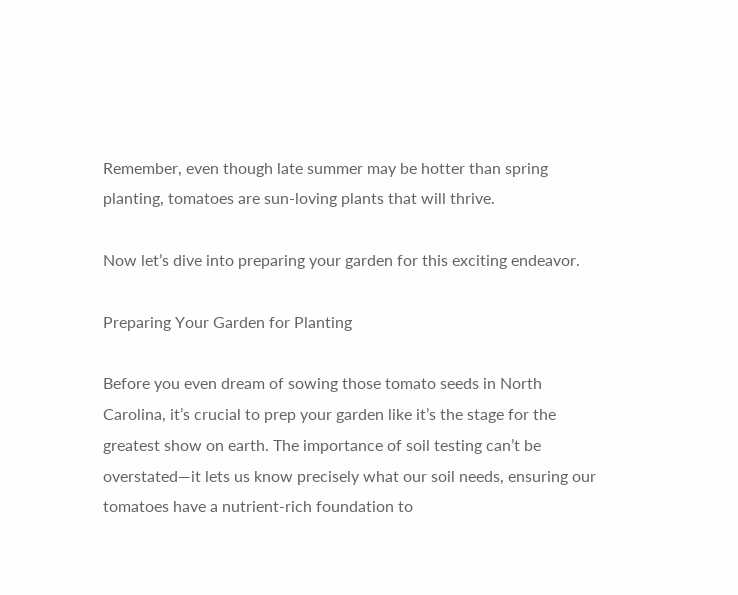Remember, even though late summer may be hotter than spring planting, tomatoes are sun-loving plants that will thrive.

Now let’s dive into preparing your garden for this exciting endeavor.

Preparing Your Garden for Planting

Before you even dream of sowing those tomato seeds in North Carolina, it’s crucial to prep your garden like it’s the stage for the greatest show on earth. The importance of soil testing can’t be overstated—it lets us know precisely what our soil needs, ensuring our tomatoes have a nutrient-rich foundation to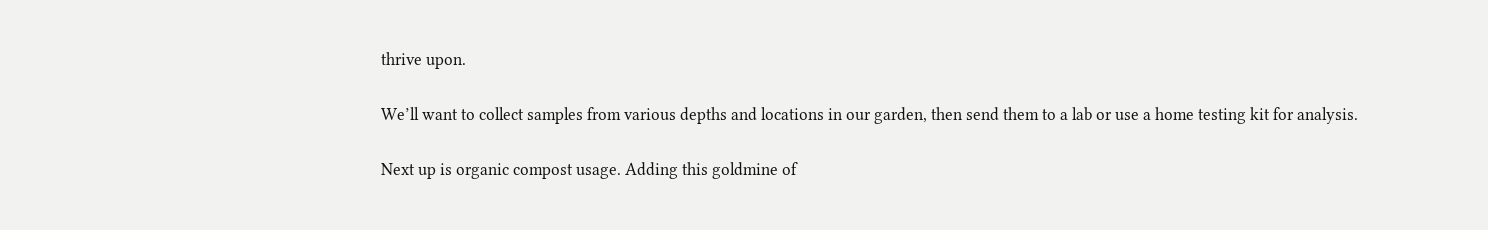thrive upon.

We’ll want to collect samples from various depths and locations in our garden, then send them to a lab or use a home testing kit for analysis.

Next up is organic compost usage. Adding this goldmine of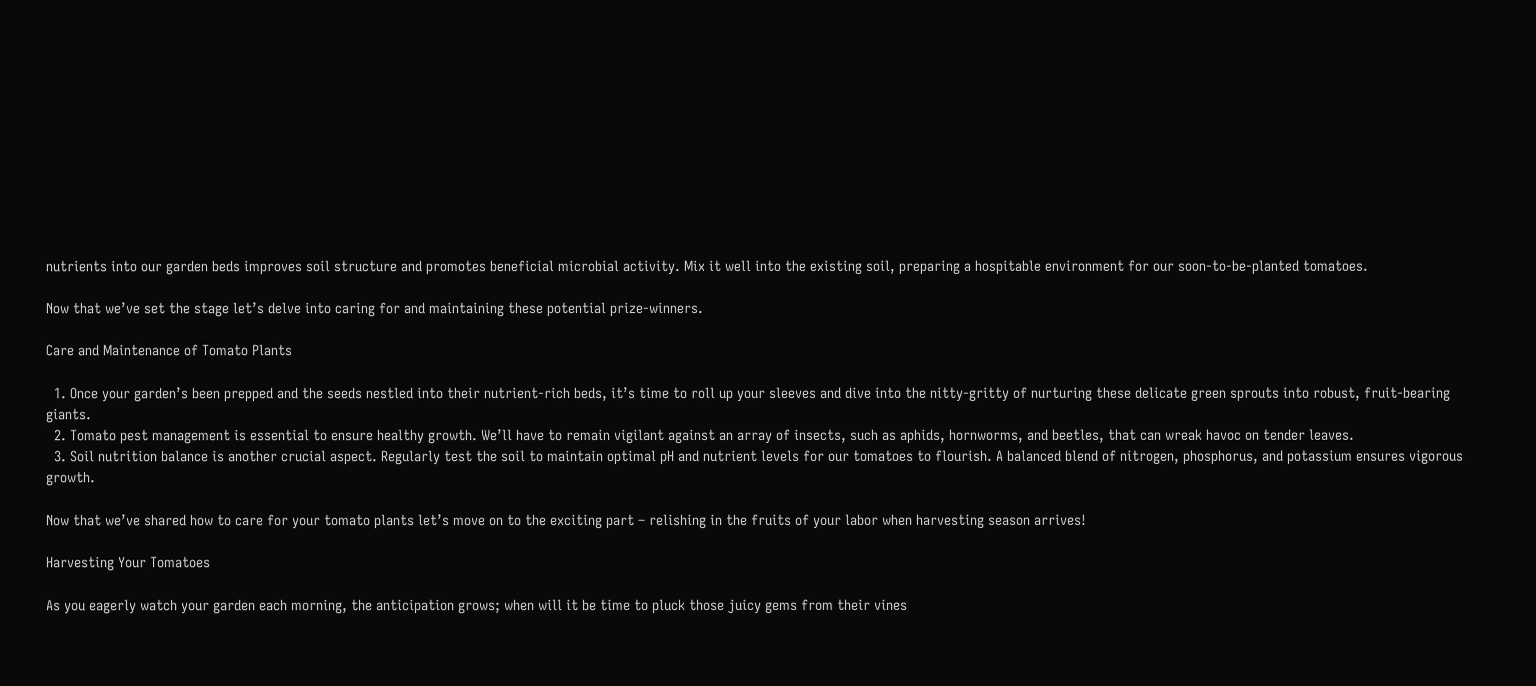nutrients into our garden beds improves soil structure and promotes beneficial microbial activity. Mix it well into the existing soil, preparing a hospitable environment for our soon-to-be-planted tomatoes.

Now that we’ve set the stage let’s delve into caring for and maintaining these potential prize-winners.

Care and Maintenance of Tomato Plants

  1. Once your garden’s been prepped and the seeds nestled into their nutrient-rich beds, it’s time to roll up your sleeves and dive into the nitty-gritty of nurturing these delicate green sprouts into robust, fruit-bearing giants.
  2. Tomato pest management is essential to ensure healthy growth. We’ll have to remain vigilant against an array of insects, such as aphids, hornworms, and beetles, that can wreak havoc on tender leaves.
  3. Soil nutrition balance is another crucial aspect. Regularly test the soil to maintain optimal pH and nutrient levels for our tomatoes to flourish. A balanced blend of nitrogen, phosphorus, and potassium ensures vigorous growth.

Now that we’ve shared how to care for your tomato plants let’s move on to the exciting part – relishing in the fruits of your labor when harvesting season arrives!

Harvesting Your Tomatoes

As you eagerly watch your garden each morning, the anticipation grows; when will it be time to pluck those juicy gems from their vines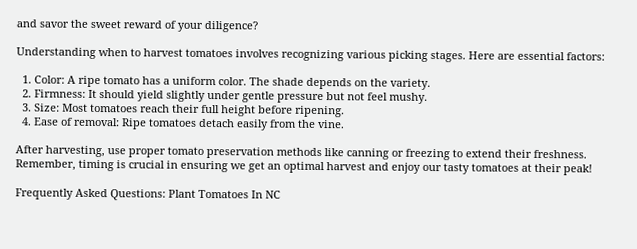and savor the sweet reward of your diligence?

Understanding when to harvest tomatoes involves recognizing various picking stages. Here are essential factors:

  1. Color: A ripe tomato has a uniform color. The shade depends on the variety.
  2. Firmness: It should yield slightly under gentle pressure but not feel mushy.
  3. Size: Most tomatoes reach their full height before ripening.
  4. Ease of removal: Ripe tomatoes detach easily from the vine.

After harvesting, use proper tomato preservation methods like canning or freezing to extend their freshness. Remember, timing is crucial in ensuring we get an optimal harvest and enjoy our tasty tomatoes at their peak!

Frequently Asked Questions: Plant Tomatoes In NC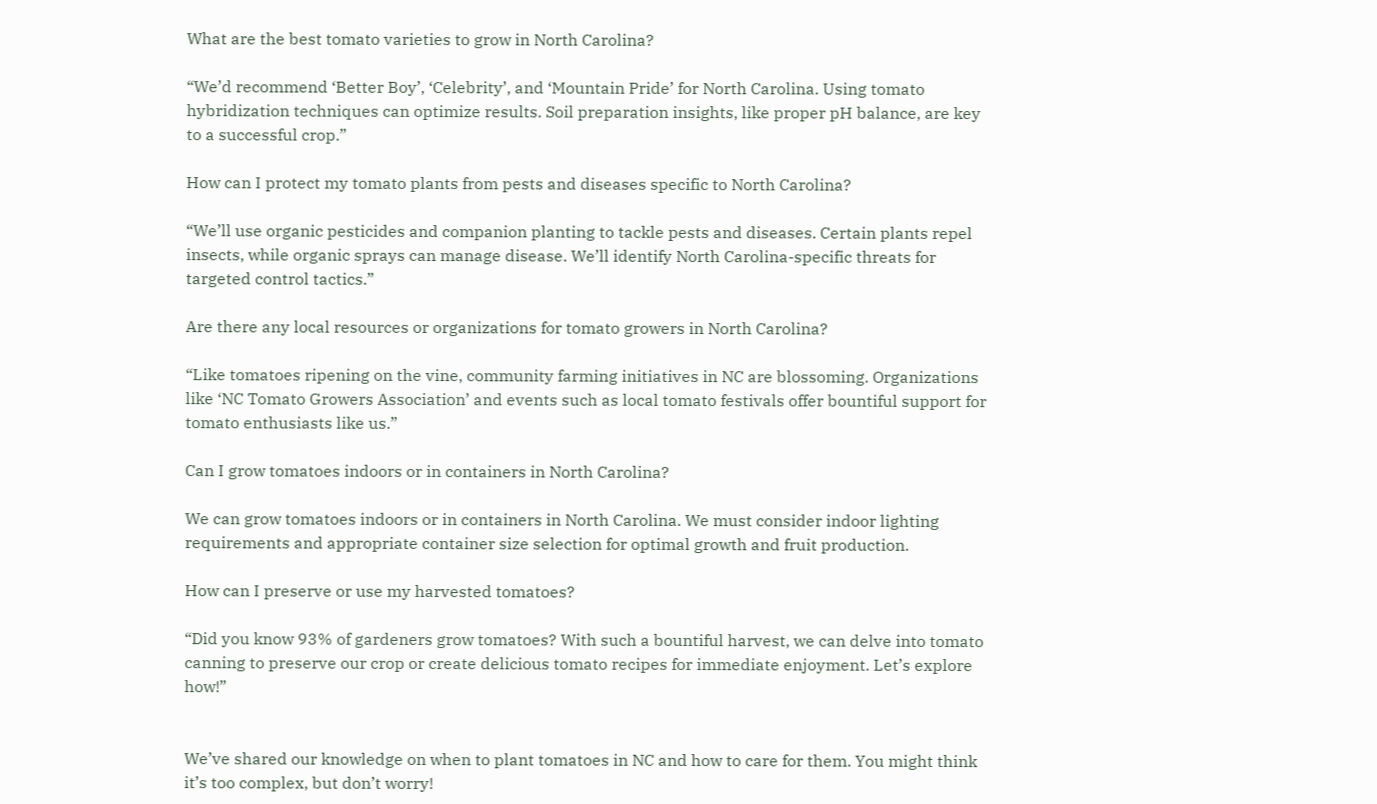What are the best tomato varieties to grow in North Carolina?

“We’d recommend ‘Better Boy’, ‘Celebrity’, and ‘Mountain Pride’ for North Carolina. Using tomato hybridization techniques can optimize results. Soil preparation insights, like proper pH balance, are key to a successful crop.”

How can I protect my tomato plants from pests and diseases specific to North Carolina?

“We’ll use organic pesticides and companion planting to tackle pests and diseases. Certain plants repel insects, while organic sprays can manage disease. We’ll identify North Carolina-specific threats for targeted control tactics.”

Are there any local resources or organizations for tomato growers in North Carolina?

“Like tomatoes ripening on the vine, community farming initiatives in NC are blossoming. Organizations like ‘NC Tomato Growers Association’ and events such as local tomato festivals offer bountiful support for tomato enthusiasts like us.”

Can I grow tomatoes indoors or in containers in North Carolina?

We can grow tomatoes indoors or in containers in North Carolina. We must consider indoor lighting requirements and appropriate container size selection for optimal growth and fruit production.

How can I preserve or use my harvested tomatoes?

“Did you know 93% of gardeners grow tomatoes? With such a bountiful harvest, we can delve into tomato canning to preserve our crop or create delicious tomato recipes for immediate enjoyment. Let’s explore how!”


We’ve shared our knowledge on when to plant tomatoes in NC and how to care for them. You might think it’s too complex, but don’t worry!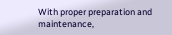With proper preparation and maintenance,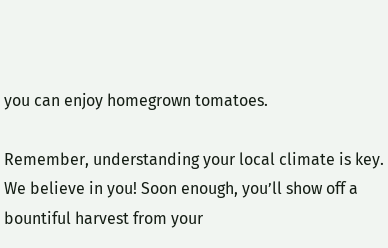you can enjoy homegrown tomatoes.

Remember, understanding your local climate is key. We believe in you! Soon enough, you’ll show off a bountiful harvest from your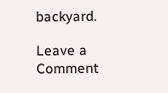backyard.

Leave a Comment